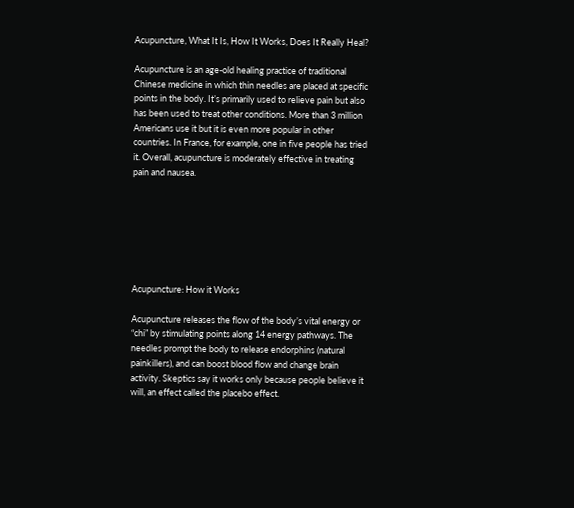Acupuncture, What It Is, How It Works, Does It Really Heal?

Acupuncture is an age-old healing practice of traditional Chinese medicine in which thin needles are placed at specific points in the body. It’s primarily used to relieve pain but also has been used to treat other conditions. More than 3 million Americans use it but it is even more popular in other countries. In France, for example, one in five people has tried it. Overall, acupuncture is moderately effective in treating pain and nausea.







Acupuncture: How it Works

Acupuncture releases the flow of the body’s vital energy or “chi” by stimulating points along 14 energy pathways. The needles prompt the body to release endorphins (natural painkillers), and can boost blood flow and change brain activity. Skeptics say it works only because people believe it will, an effect called the placebo effect.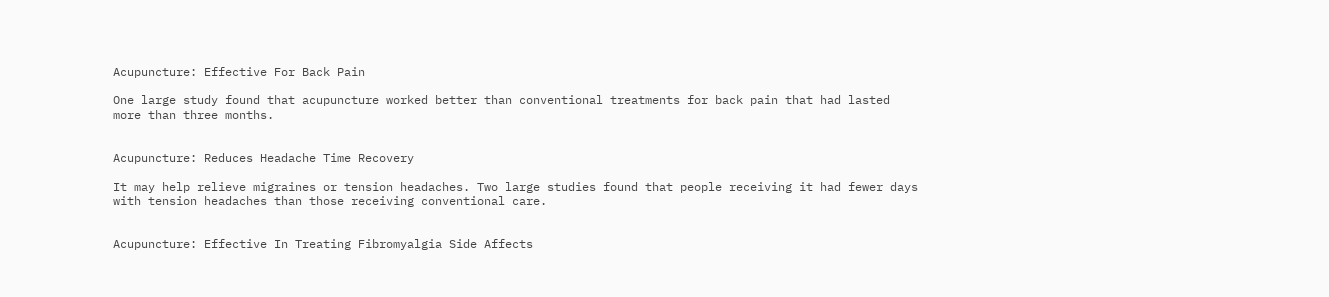Acupuncture: Effective For Back Pain

One large study found that acupuncture worked better than conventional treatments for back pain that had lasted more than three months.


Acupuncture: Reduces Headache Time Recovery

It may help relieve migraines or tension headaches. Two large studies found that people receiving it had fewer days with tension headaches than those receiving conventional care.


Acupuncture: Effective In Treating Fibromyalgia Side Affects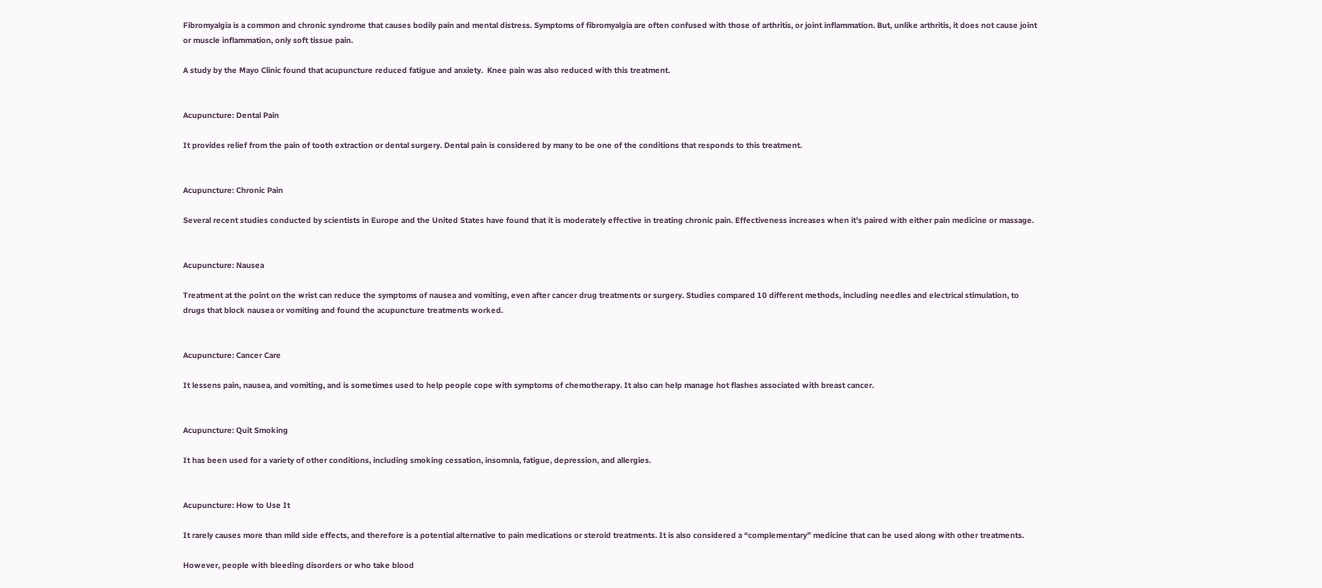Fibromyalgia is a common and chronic syndrome that causes bodily pain and mental distress. Symptoms of fibromyalgia are often confused with those of arthritis, or joint inflammation. But, unlike arthritis, it does not cause joint or muscle inflammation, only soft tissue pain.

A study by the Mayo Clinic found that acupuncture reduced fatigue and anxiety.  Knee pain was also reduced with this treatment.


Acupuncture: Dental Pain

It provides relief from the pain of tooth extraction or dental surgery. Dental pain is considered by many to be one of the conditions that responds to this treatment.


Acupuncture: Chronic Pain

Several recent studies conducted by scientists in Europe and the United States have found that it is moderately effective in treating chronic pain. Effectiveness increases when it’s paired with either pain medicine or massage.


Acupuncture: Nausea

Treatment at the point on the wrist can reduce the symptoms of nausea and vomiting, even after cancer drug treatments or surgery. Studies compared 10 different methods, including needles and electrical stimulation, to drugs that block nausea or vomiting and found the acupuncture treatments worked.


Acupuncture: Cancer Care

It lessens pain, nausea, and vomiting, and is sometimes used to help people cope with symptoms of chemotherapy. It also can help manage hot flashes associated with breast cancer.


Acupuncture: Quit Smoking

It has been used for a variety of other conditions, including smoking cessation, insomnia, fatigue, depression, and allergies.


Acupuncture: How to Use It

It rarely causes more than mild side effects, and therefore is a potential alternative to pain medications or steroid treatments. It is also considered a “complementary” medicine that can be used along with other treatments.

However, people with bleeding disorders or who take blood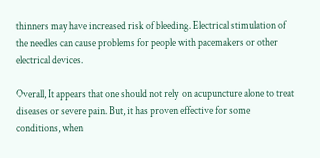thinners may have increased risk of bleeding. Electrical stimulation of the needles can cause problems for people with pacemakers or other electrical devices.

Overall, It appears that one should not rely  on acupuncture alone to treat diseases or severe pain. But, it has proven effective for some conditions, when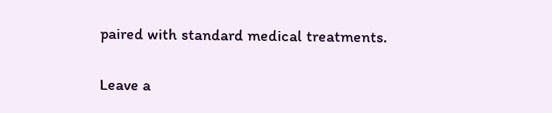paired with standard medical treatments.

Leave a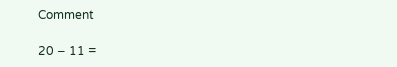Comment

20 − 11 =